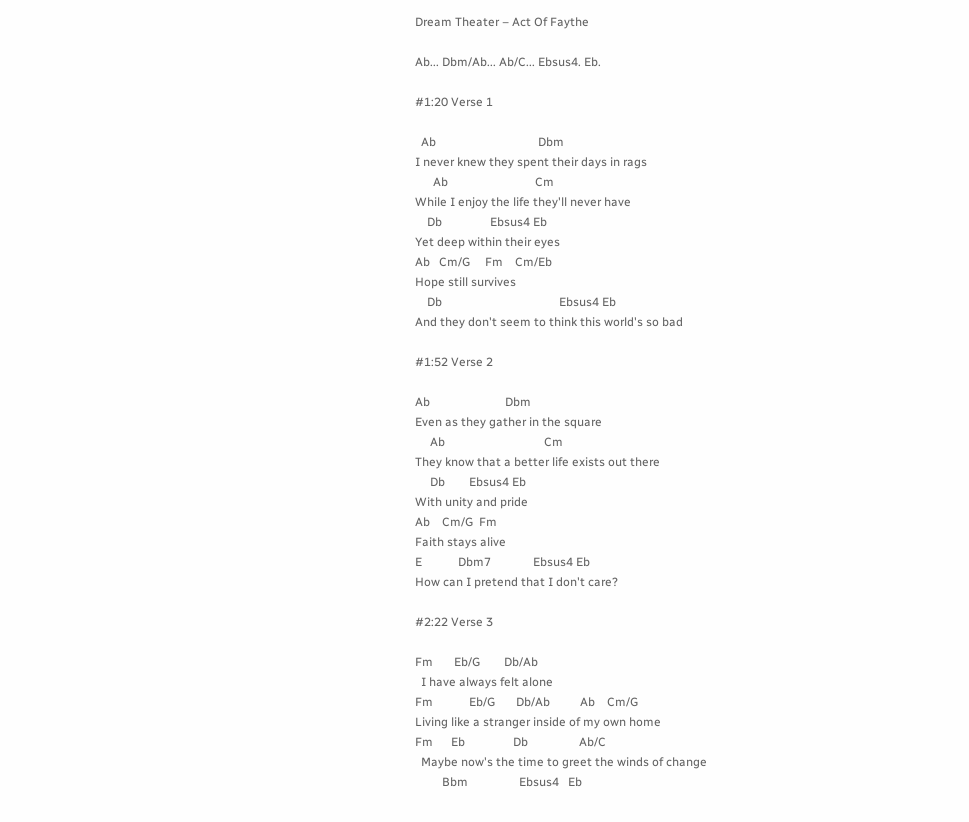Dream Theater – Act Of Faythe

Ab... Dbm/Ab... Ab/C... Ebsus4. Eb.

#1:20 Verse 1

  Ab                                  Dbm
I never knew they spent their days in rags
      Ab                             Cm
While I enjoy the life they'll never have
    Db                Ebsus4 Eb
Yet deep within their eyes
Ab   Cm/G     Fm    Cm/Eb
Hope still survives
    Db                                       Ebsus4 Eb
And they don't seem to think this world's so bad

#1:52 Verse 2

Ab                         Dbm
Even as they gather in the square
     Ab                                 Cm
They know that a better life exists out there
     Db        Ebsus4 Eb
With unity and pride
Ab    Cm/G  Fm
Faith stays alive
E            Dbm7              Ebsus4 Eb
How can I pretend that I don't care?

#2:22 Verse 3

Fm       Eb/G        Db/Ab
  I have always felt alone
Fm            Eb/G       Db/Ab          Ab    Cm/G
Living like a stranger inside of my own home
Fm      Eb                Db                 Ab/C
  Maybe now's the time to greet the winds of change
         Bbm                 Ebsus4   Eb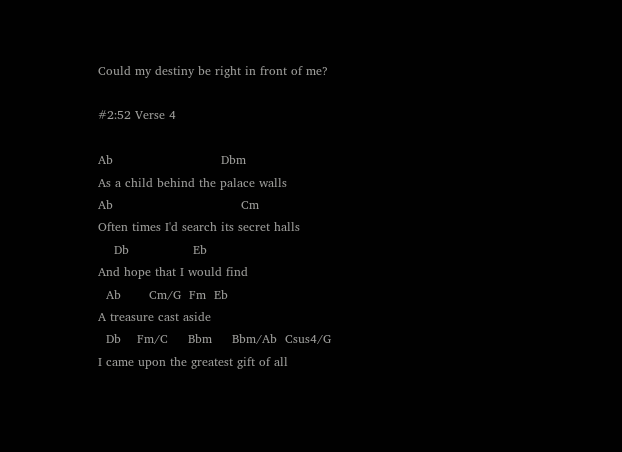Could my destiny be right in front of me?

#2:52 Verse 4

Ab                           Dbm
As a child behind the palace walls
Ab                                Cm
Often times I'd search its secret halls
    Db                Eb
And hope that I would find
  Ab       Cm/G  Fm  Eb
A treasure cast aside
  Db    Fm/C     Bbm     Bbm/Ab  Csus4/G
I came upon the greatest gift of all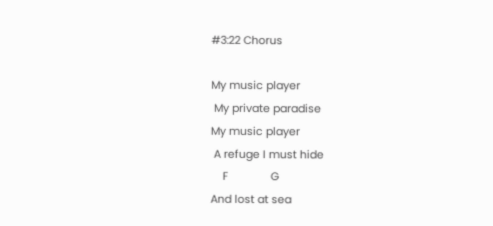#3:22 Chorus

My music player
 My private paradise
My music player
 A refuge I must hide
    F              G
And lost at sea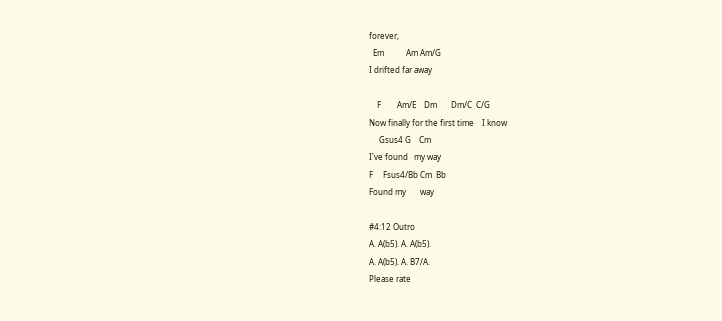forever,
  Em           Am Am/G
I drifted far away

    F        Am/E    Dm       Dm/C  C/G
Now finally for the first time    I know
     Gsus4 G    Cm
I've found   my way
F     Fsus4/Bb Cm  Bb
Found my       way

#4:12 Outro
A. A(b5). A. A(b5).
A. A(b5). A. B7/A.
Please rate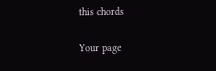this chords

Your page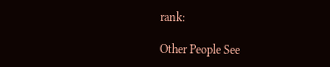rank:

Other People See